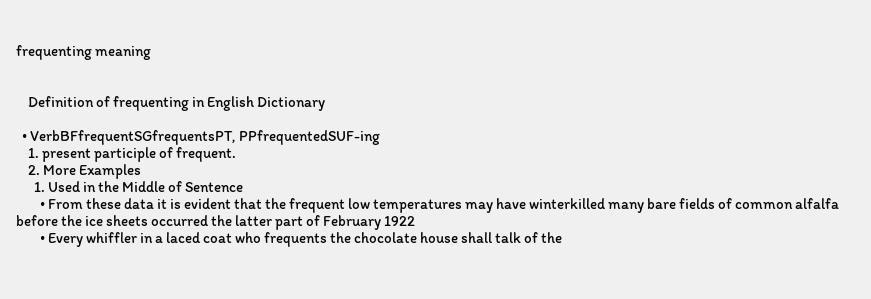frequenting meaning


    Definition of frequenting in English Dictionary

  • VerbBFfrequentSGfrequentsPT, PPfrequentedSUF-ing
    1. present participle of frequent.
    2. More Examples
      1. Used in the Middle of Sentence
        • From these data it is evident that the frequent low temperatures may have winterkilled many bare fields of common alfalfa before the ice sheets occurred the latter part of February 1922
        • Every whiffler in a laced coat who frequents the chocolate house shall talk of the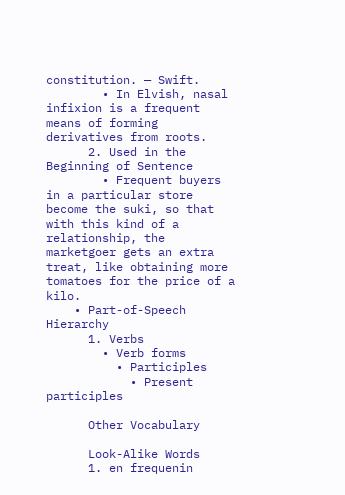constitution. — Swift.
        • In Elvish, nasal infixion is a frequent means of forming derivatives from roots.
      2. Used in the Beginning of Sentence
        • Frequent buyers in a particular store become the suki, so that with this kind of a relationship, the marketgoer gets an extra treat, like obtaining more tomatoes for the price of a kilo.
    • Part-of-Speech Hierarchy
      1. Verbs
        • Verb forms
          • Participles
            • Present participles

      Other Vocabulary

      Look-Alike Words
      1. en frequenin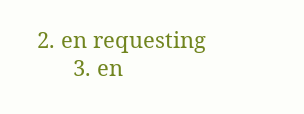2. en requesting
      3. en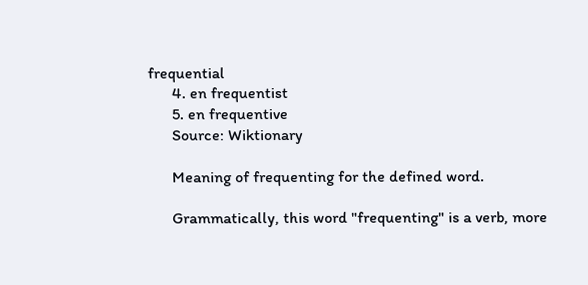frequential
      4. en frequentist
      5. en frequentive
      Source: Wiktionary

      Meaning of frequenting for the defined word.

      Grammatically, this word "frequenting" is a verb, more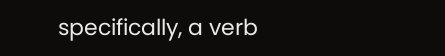specifically, a verb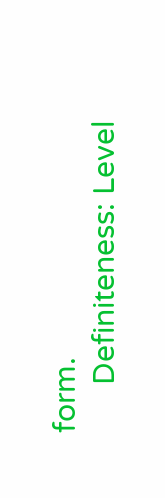form.
      Definiteness: Level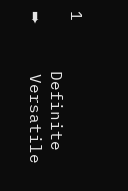1
      Definite    ➨     Versatile